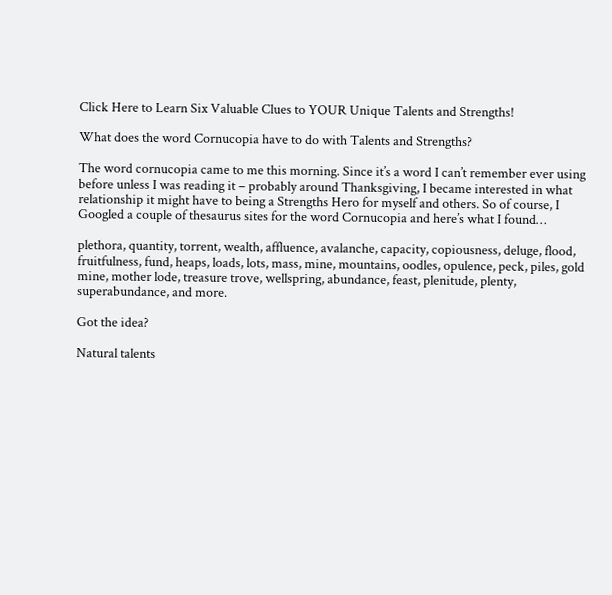Click Here to Learn Six Valuable Clues to YOUR Unique Talents and Strengths!

What does the word Cornucopia have to do with Talents and Strengths?

The word cornucopia came to me this morning. Since it’s a word I can’t remember ever using before unless I was reading it – probably around Thanksgiving, I became interested in what relationship it might have to being a Strengths Hero for myself and others. So of course, I Googled a couple of thesaurus sites for the word Cornucopia and here’s what I found…

plethora, quantity, torrent, wealth, affluence, avalanche, capacity, copiousness, deluge, flood, fruitfulness, fund, heaps, loads, lots, mass, mine, mountains, oodles, opulence, peck, piles, gold mine, mother lode, treasure trove, wellspring, abundance, feast, plenitude, plenty, superabundance, and more.

Got the idea?

Natural talents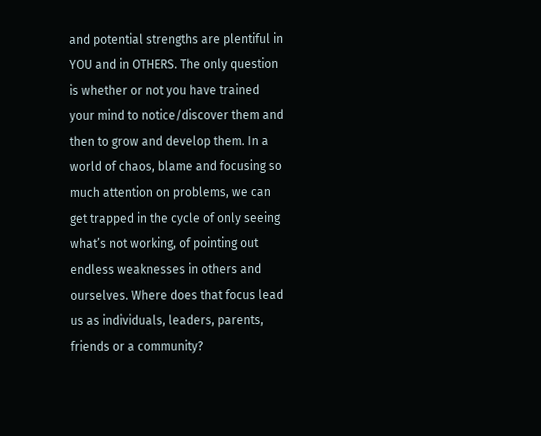and potential strengths are plentiful in YOU and in OTHERS. The only question is whether or not you have trained your mind to notice/discover them and then to grow and develop them. In a world of chaos, blame and focusing so much attention on problems, we can get trapped in the cycle of only seeing what’s not working, of pointing out endless weaknesses in others and ourselves. Where does that focus lead us as individuals, leaders, parents, friends or a community?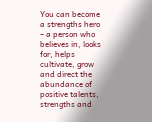You can become a strengths hero – a person who believes in, looks for, helps cultivate, grow and direct the abundance of positive talents, strengths and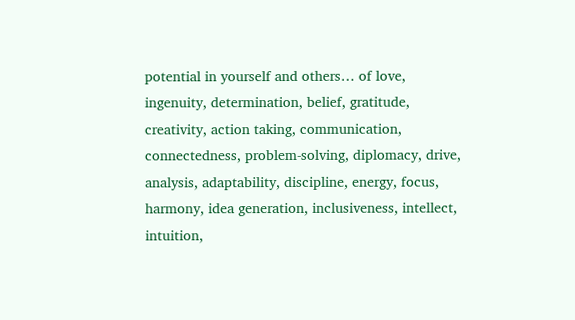potential in yourself and others… of love, ingenuity, determination, belief, gratitude, creativity, action taking, communication, connectedness, problem-solving, diplomacy, drive, analysis, adaptability, discipline, energy, focus, harmony, idea generation, inclusiveness, intellect, intuition,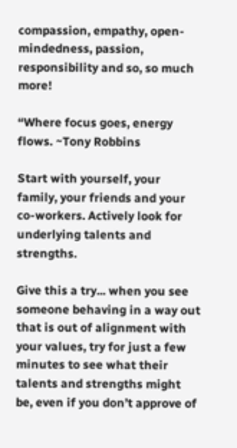compassion, empathy, open-mindedness, passion, responsibility and so, so much more!

“Where focus goes, energy flows. ~Tony Robbins

Start with yourself, your family, your friends and your co-workers. Actively look for underlying talents and strengths.

Give this a try... when you see someone behaving in a way out that is out of alignment with your values, try for just a few minutes to see what their talents and strengths might be, even if you don’t approve of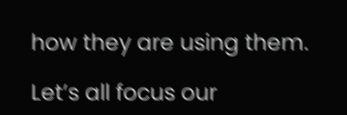how they are using them.

Let’s all focus our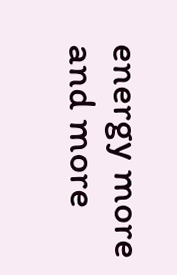energy more and more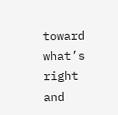toward what’s right and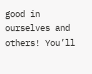good in ourselves and others! You’ll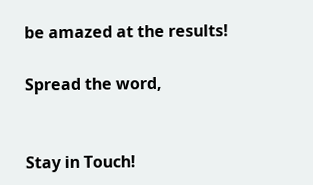be amazed at the results!

Spread the word,


Stay in Touch!